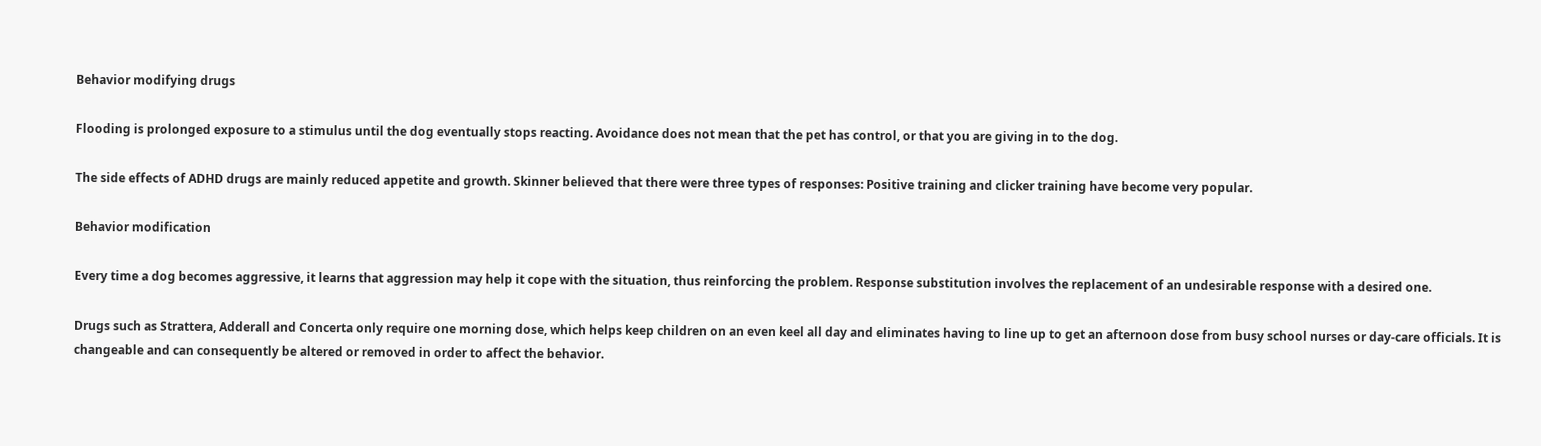Behavior modifying drugs

Flooding is prolonged exposure to a stimulus until the dog eventually stops reacting. Avoidance does not mean that the pet has control, or that you are giving in to the dog.

The side effects of ADHD drugs are mainly reduced appetite and growth. Skinner believed that there were three types of responses: Positive training and clicker training have become very popular.

Behavior modification

Every time a dog becomes aggressive, it learns that aggression may help it cope with the situation, thus reinforcing the problem. Response substitution involves the replacement of an undesirable response with a desired one.

Drugs such as Strattera, Adderall and Concerta only require one morning dose, which helps keep children on an even keel all day and eliminates having to line up to get an afternoon dose from busy school nurses or day-care officials. It is changeable and can consequently be altered or removed in order to affect the behavior.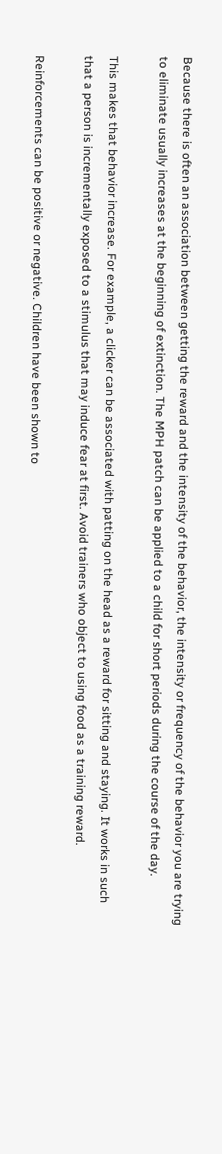Because there is often an association between getting the reward and the intensity of the behavior, the intensity or frequency of the behavior you are trying to eliminate usually increases at the beginning of extinction. The MPH patch can be applied to a child for short periods during the course of the day.

This makes that behavior increase. For example, a clicker can be associated with patting on the head as a reward for sitting and staying. It works in such that a person is incrementally exposed to a stimulus that may induce fear at first. Avoid trainers who object to using food as a training reward.

Reinforcements can be positive or negative. Children have been shown to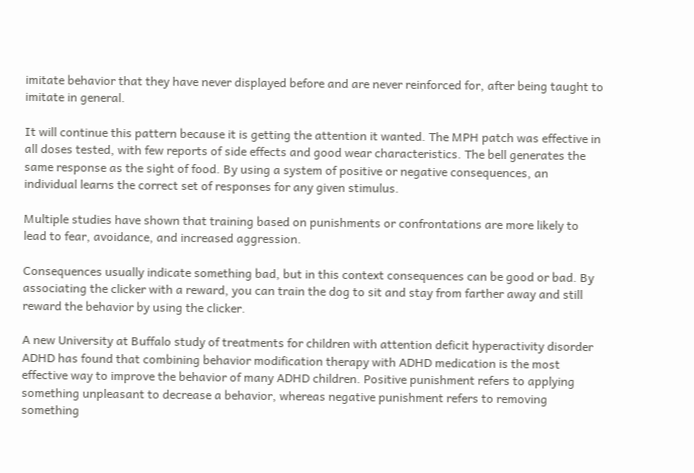imitate behavior that they have never displayed before and are never reinforced for, after being taught to imitate in general.

It will continue this pattern because it is getting the attention it wanted. The MPH patch was effective in all doses tested, with few reports of side effects and good wear characteristics. The bell generates the same response as the sight of food. By using a system of positive or negative consequences, an individual learns the correct set of responses for any given stimulus.

Multiple studies have shown that training based on punishments or confrontations are more likely to lead to fear, avoidance, and increased aggression.

Consequences usually indicate something bad, but in this context consequences can be good or bad. By associating the clicker with a reward, you can train the dog to sit and stay from farther away and still reward the behavior by using the clicker.

A new University at Buffalo study of treatments for children with attention deficit hyperactivity disorder ADHD has found that combining behavior modification therapy with ADHD medication is the most effective way to improve the behavior of many ADHD children. Positive punishment refers to applying something unpleasant to decrease a behavior, whereas negative punishment refers to removing something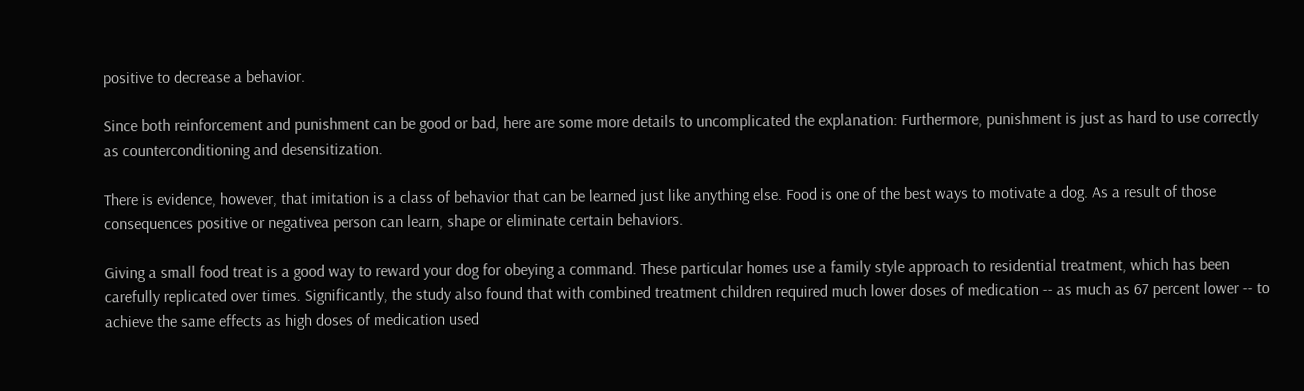positive to decrease a behavior.

Since both reinforcement and punishment can be good or bad, here are some more details to uncomplicated the explanation: Furthermore, punishment is just as hard to use correctly as counterconditioning and desensitization.

There is evidence, however, that imitation is a class of behavior that can be learned just like anything else. Food is one of the best ways to motivate a dog. As a result of those consequences positive or negativea person can learn, shape or eliminate certain behaviors.

Giving a small food treat is a good way to reward your dog for obeying a command. These particular homes use a family style approach to residential treatment, which has been carefully replicated over times. Significantly, the study also found that with combined treatment children required much lower doses of medication -- as much as 67 percent lower -- to achieve the same effects as high doses of medication used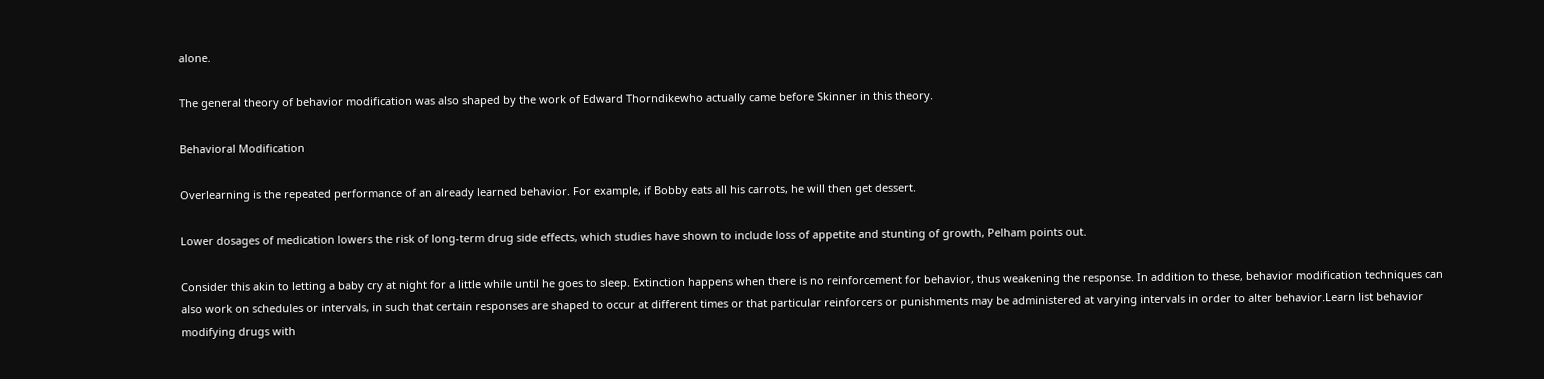alone.

The general theory of behavior modification was also shaped by the work of Edward Thorndikewho actually came before Skinner in this theory.

Behavioral Modification

Overlearning is the repeated performance of an already learned behavior. For example, if Bobby eats all his carrots, he will then get dessert.

Lower dosages of medication lowers the risk of long-term drug side effects, which studies have shown to include loss of appetite and stunting of growth, Pelham points out.

Consider this akin to letting a baby cry at night for a little while until he goes to sleep. Extinction happens when there is no reinforcement for behavior, thus weakening the response. In addition to these, behavior modification techniques can also work on schedules or intervals, in such that certain responses are shaped to occur at different times or that particular reinforcers or punishments may be administered at varying intervals in order to alter behavior.Learn list behavior modifying drugs with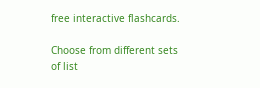free interactive flashcards.

Choose from different sets of list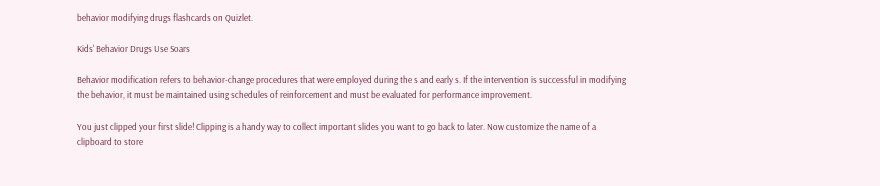behavior modifying drugs flashcards on Quizlet.

Kids' Behavior Drugs Use Soars

Behavior modification refers to behavior-change procedures that were employed during the s and early s. If the intervention is successful in modifying the behavior, it must be maintained using schedules of reinforcement and must be evaluated for performance improvement.

You just clipped your first slide! Clipping is a handy way to collect important slides you want to go back to later. Now customize the name of a clipboard to store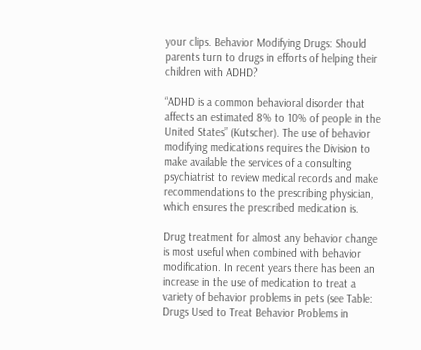your clips. Behavior Modifying Drugs: Should parents turn to drugs in efforts of helping their children with ADHD?

“ADHD is a common behavioral disorder that affects an estimated 8% to 10% of people in the United States” (Kutscher). The use of behavior modifying medications requires the Division to make available the services of a consulting psychiatrist to review medical records and make recommendations to the prescribing physician, which ensures the prescribed medication is.

Drug treatment for almost any behavior change is most useful when combined with behavior modification. In recent years there has been an increase in the use of medication to treat a variety of behavior problems in pets (see Table: Drugs Used to Treat Behavior Problems in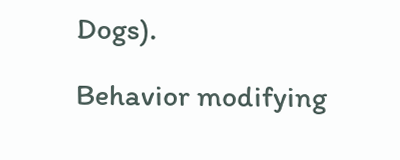Dogs).

Behavior modifying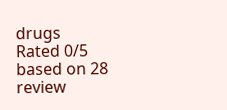drugs
Rated 0/5 based on 28 review